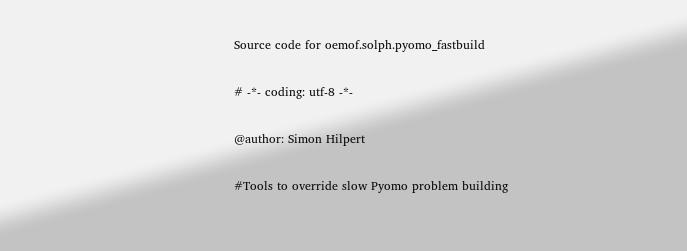Source code for oemof.solph.pyomo_fastbuild

# -*- coding: utf-8 -*-

@author: Simon Hilpert

#Tools to override slow Pyomo problem building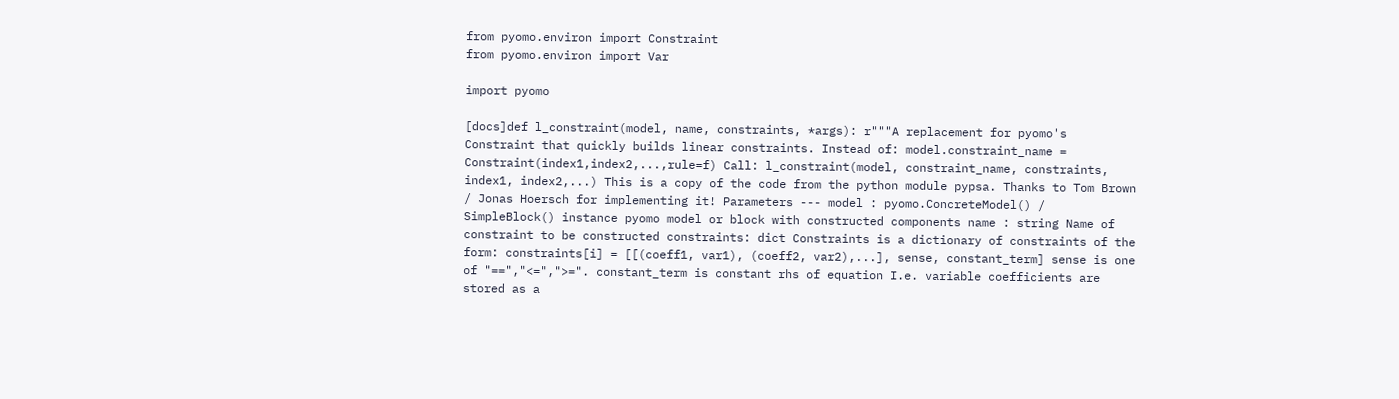from pyomo.environ import Constraint
from pyomo.environ import Var

import pyomo

[docs]def l_constraint(model, name, constraints, *args): r"""A replacement for pyomo's Constraint that quickly builds linear constraints. Instead of: model.constraint_name = Constraint(index1,index2,...,rule=f) Call: l_constraint(model, constraint_name, constraints, index1, index2,...) This is a copy of the code from the python module pypsa. Thanks to Tom Brown / Jonas Hoersch for implementing it! Parameters --- model : pyomo.ConcreteModel() / SimpleBlock() instance pyomo model or block with constructed components name : string Name of constraint to be constructed constraints: dict Constraints is a dictionary of constraints of the form: constraints[i] = [[(coeff1, var1), (coeff2, var2),...], sense, constant_term] sense is one of "==","<=",">=". constant_term is constant rhs of equation I.e. variable coefficients are stored as a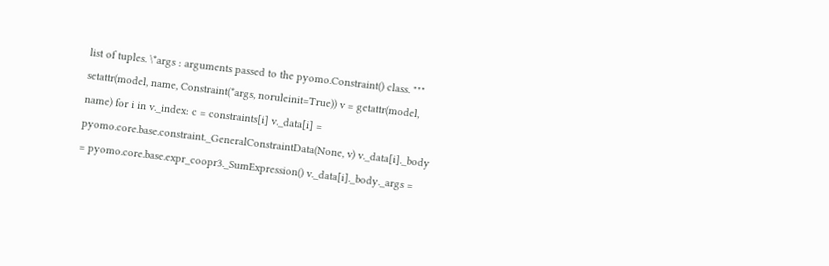list of tuples. \*args : arguments passed to the pyomo.Constraint() class. """ setattr(model, name, Constraint(*args, noruleinit=True)) v = getattr(model, name) for i in v._index: c = constraints[i] v._data[i] = pyomo.core.base.constraint._GeneralConstraintData(None, v) v._data[i]._body = pyomo.core.base.expr_coopr3._SumExpression() v._data[i]._body._args =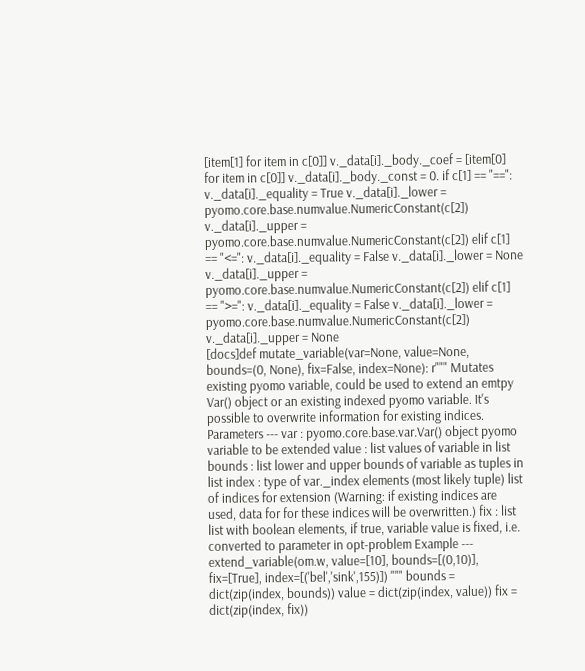[item[1] for item in c[0]] v._data[i]._body._coef = [item[0] for item in c[0]] v._data[i]._body._const = 0. if c[1] == "==": v._data[i]._equality = True v._data[i]._lower = pyomo.core.base.numvalue.NumericConstant(c[2]) v._data[i]._upper = pyomo.core.base.numvalue.NumericConstant(c[2]) elif c[1] == "<=": v._data[i]._equality = False v._data[i]._lower = None v._data[i]._upper = pyomo.core.base.numvalue.NumericConstant(c[2]) elif c[1] == ">=": v._data[i]._equality = False v._data[i]._lower = pyomo.core.base.numvalue.NumericConstant(c[2]) v._data[i]._upper = None
[docs]def mutate_variable(var=None, value=None, bounds=(0, None), fix=False, index=None): r""" Mutates existing pyomo variable, could be used to extend an emtpy Var() object or an existing indexed pyomo variable. It's possible to overwrite information for existing indices. Parameters --- var : pyomo.core.base.var.Var() object pyomo variable to be extended value : list values of variable in list bounds : list lower and upper bounds of variable as tuples in list index : type of var._index elements (most likely tuple) list of indices for extension (Warning: if existing indices are used, data for for these indices will be overwritten.) fix : list list with boolean elements, if true, variable value is fixed, i.e. converted to parameter in opt-problem Example --- extend_variable(om.w, value=[10], bounds=[(0,10)], fix=[True], index=[('bel','sink',155)]) """ bounds = dict(zip(index, bounds)) value = dict(zip(index, value)) fix = dict(zip(index, fix))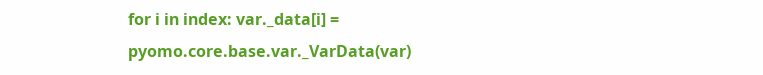for i in index: var._data[i] = pyomo.core.base.var._VarData(var)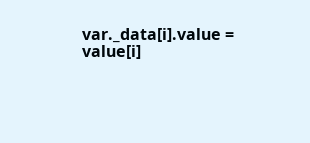var._data[i].value = value[i]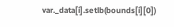var._data[i].setlb(bounds[i][0])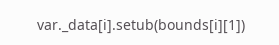var._data[i].setub(bounds[i][1])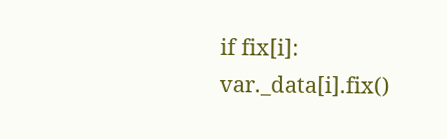if fix[i]: var._data[i].fix()